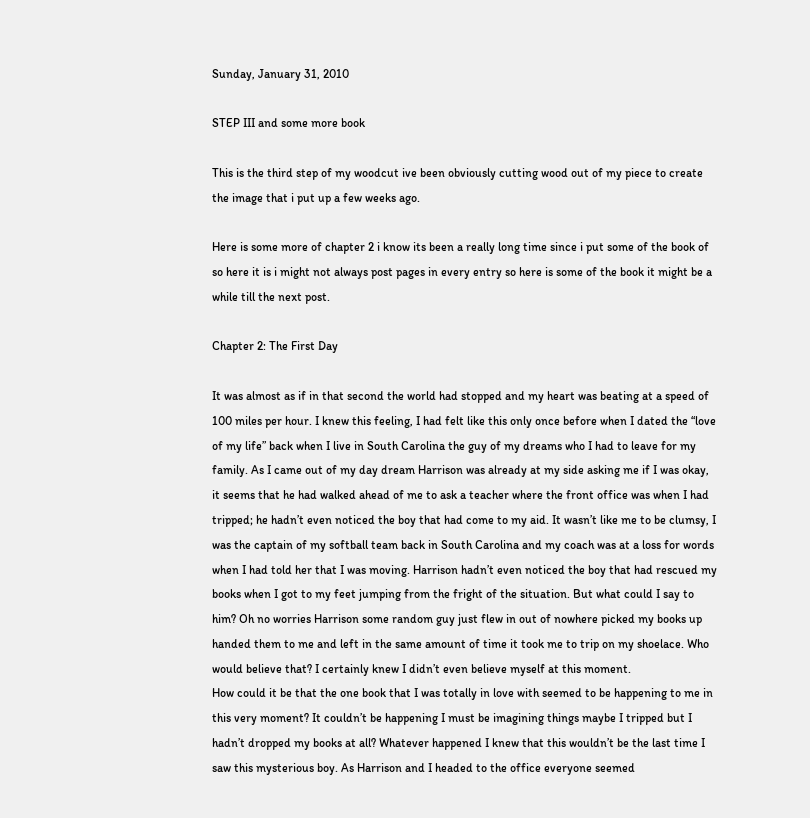Sunday, January 31, 2010

STEP III and some more book

This is the third step of my woodcut ive been obviously cutting wood out of my piece to create the image that i put up a few weeks ago.

Here is some more of chapter 2 i know its been a really long time since i put some of the book of so here it is i might not always post pages in every entry so here is some of the book it might be a while till the next post.

Chapter 2: The First Day

It was almost as if in that second the world had stopped and my heart was beating at a speed of 100 miles per hour. I knew this feeling, I had felt like this only once before when I dated the “love of my life” back when I live in South Carolina the guy of my dreams who I had to leave for my family. As I came out of my day dream Harrison was already at my side asking me if I was okay, it seems that he had walked ahead of me to ask a teacher where the front office was when I had tripped; he hadn’t even noticed the boy that had come to my aid. It wasn’t like me to be clumsy, I was the captain of my softball team back in South Carolina and my coach was at a loss for words when I had told her that I was moving. Harrison hadn’t even noticed the boy that had rescued my books when I got to my feet jumping from the fright of the situation. But what could I say to him? Oh no worries Harrison some random guy just flew in out of nowhere picked my books up handed them to me and left in the same amount of time it took me to trip on my shoelace. Who would believe that? I certainly knew I didn’t even believe myself at this moment.
How could it be that the one book that I was totally in love with seemed to be happening to me in this very moment? It couldn’t be happening I must be imagining things maybe I tripped but I hadn’t dropped my books at all? Whatever happened I knew that this wouldn’t be the last time I saw this mysterious boy. As Harrison and I headed to the office everyone seemed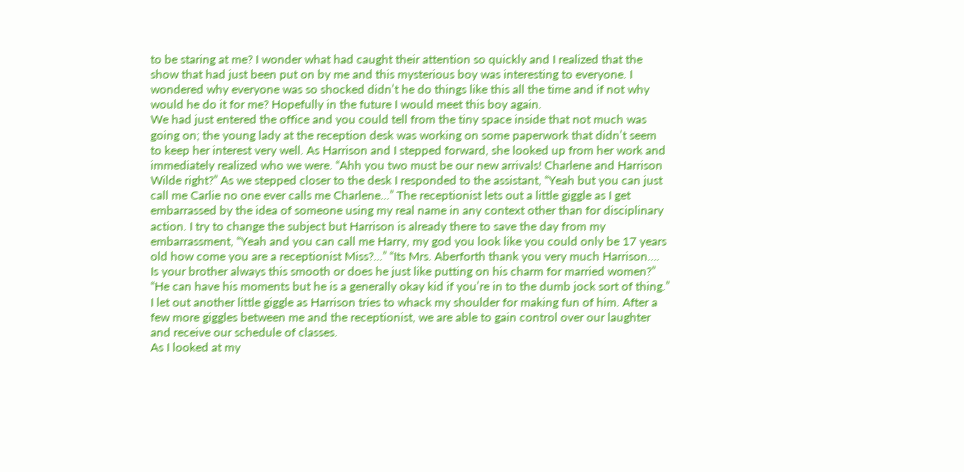to be staring at me? I wonder what had caught their attention so quickly and I realized that the show that had just been put on by me and this mysterious boy was interesting to everyone. I wondered why everyone was so shocked didn’t he do things like this all the time and if not why would he do it for me? Hopefully in the future I would meet this boy again.
We had just entered the office and you could tell from the tiny space inside that not much was going on; the young lady at the reception desk was working on some paperwork that didn’t seem to keep her interest very well. As Harrison and I stepped forward, she looked up from her work and immediately realized who we were. “Ahh you two must be our new arrivals! Charlene and Harrison Wilde right?” As we stepped closer to the desk I responded to the assistant, “Yeah but you can just call me Carlie no one ever calls me Charlene...” The receptionist lets out a little giggle as I get embarrassed by the idea of someone using my real name in any context other than for disciplinary action. I try to change the subject but Harrison is already there to save the day from my embarrassment, “Yeah and you can call me Harry, my god you look like you could only be 17 years old how come you are a receptionist Miss?...” “Its Mrs. Aberforth thank you very much Harrison…. Is your brother always this smooth or does he just like putting on his charm for married women?” “He can have his moments but he is a generally okay kid if you’re in to the dumb jock sort of thing.” I let out another little giggle as Harrison tries to whack my shoulder for making fun of him. After a few more giggles between me and the receptionist, we are able to gain control over our laughter and receive our schedule of classes.
As I looked at my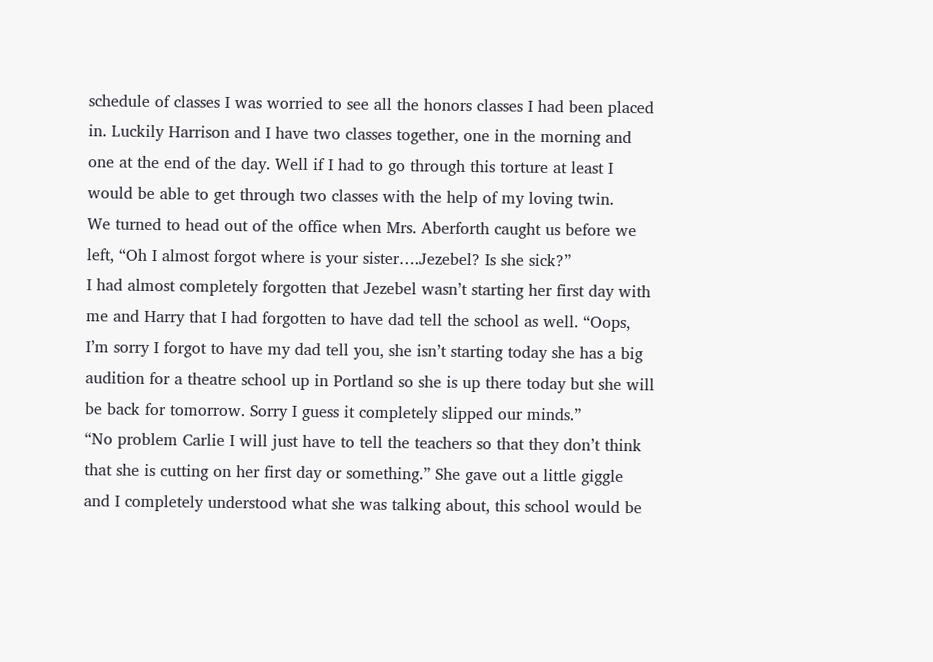schedule of classes I was worried to see all the honors classes I had been placed in. Luckily Harrison and I have two classes together, one in the morning and one at the end of the day. Well if I had to go through this torture at least I would be able to get through two classes with the help of my loving twin.
We turned to head out of the office when Mrs. Aberforth caught us before we left, “Oh I almost forgot where is your sister….Jezebel? Is she sick?”
I had almost completely forgotten that Jezebel wasn’t starting her first day with me and Harry that I had forgotten to have dad tell the school as well. “Oops, I’m sorry I forgot to have my dad tell you, she isn’t starting today she has a big audition for a theatre school up in Portland so she is up there today but she will be back for tomorrow. Sorry I guess it completely slipped our minds.”
“No problem Carlie I will just have to tell the teachers so that they don’t think that she is cutting on her first day or something.” She gave out a little giggle and I completely understood what she was talking about, this school would be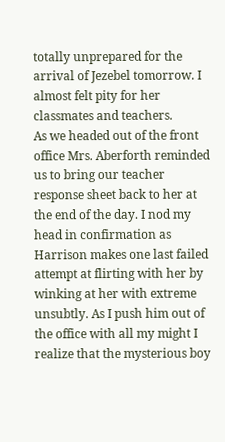totally unprepared for the arrival of Jezebel tomorrow. I almost felt pity for her classmates and teachers.
As we headed out of the front office Mrs. Aberforth reminded us to bring our teacher response sheet back to her at the end of the day. I nod my head in confirmation as Harrison makes one last failed attempt at flirting with her by winking at her with extreme unsubtly. As I push him out of the office with all my might I realize that the mysterious boy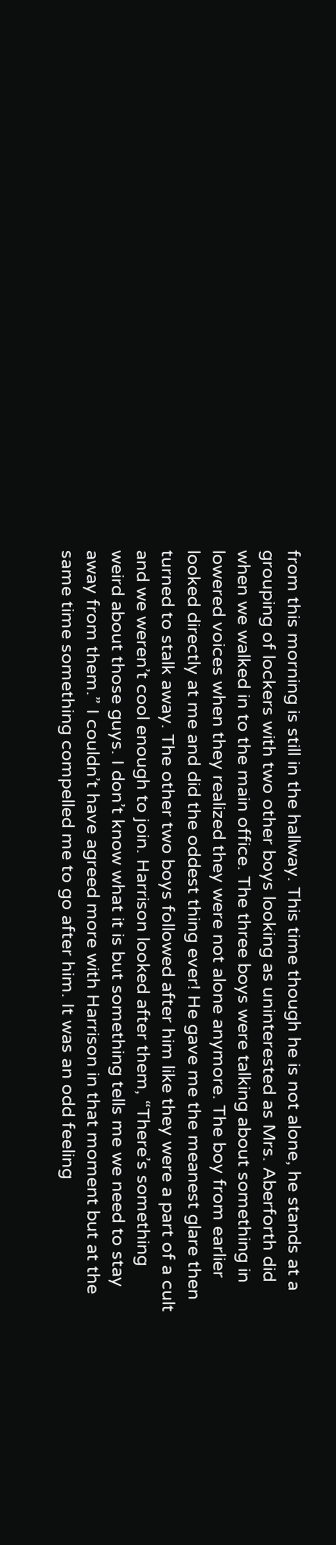from this morning is still in the hallway. This time though he is not alone, he stands at a grouping of lockers with two other boys looking as uninterested as Mrs. Aberforth did when we walked in to the main office. The three boys were talking about something in lowered voices when they realized they were not alone anymore. The boy from earlier looked directly at me and did the oddest thing ever! He gave me the meanest glare then turned to stalk away. The other two boys followed after him like they were a part of a cult and we weren’t cool enough to join. Harrison looked after them, “There’s something weird about those guys. I don’t know what it is but something tells me we need to stay away from them.” I couldn’t have agreed more with Harrison in that moment but at the same time something compelled me to go after him. It was an odd feeling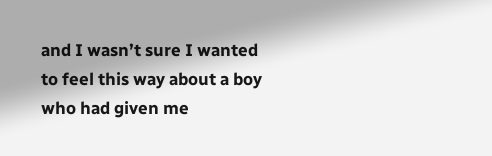and I wasn’t sure I wanted to feel this way about a boy who had given me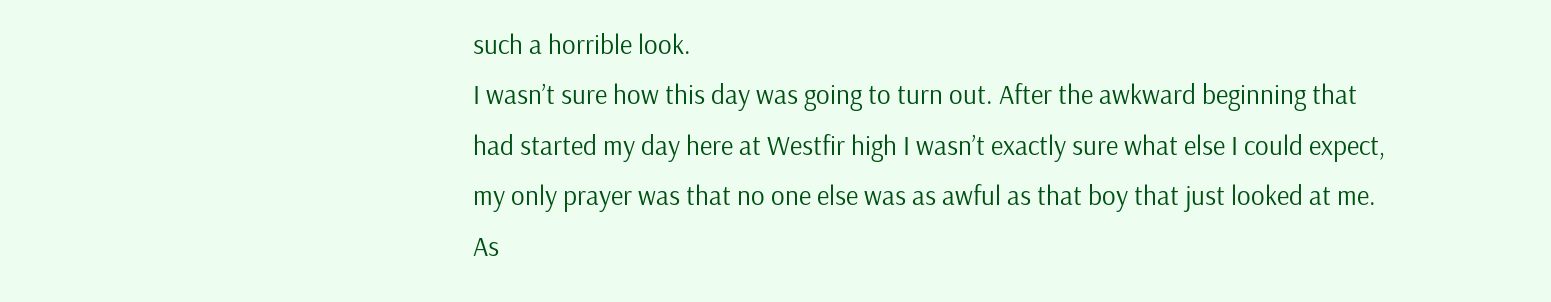such a horrible look.
I wasn’t sure how this day was going to turn out. After the awkward beginning that had started my day here at Westfir high I wasn’t exactly sure what else I could expect, my only prayer was that no one else was as awful as that boy that just looked at me. As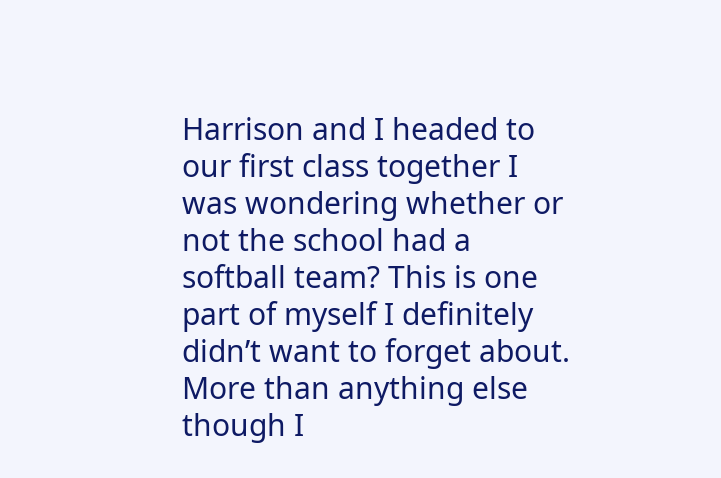Harrison and I headed to our first class together I was wondering whether or not the school had a softball team? This is one part of myself I definitely didn’t want to forget about. More than anything else though I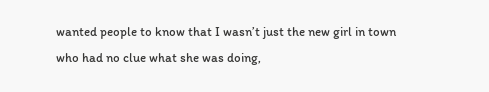wanted people to know that I wasn’t just the new girl in town who had no clue what she was doing,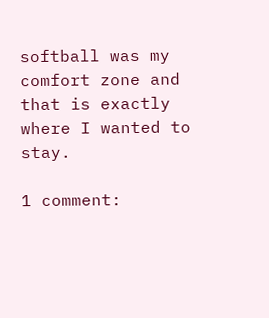softball was my comfort zone and that is exactly where I wanted to stay.

1 comment: